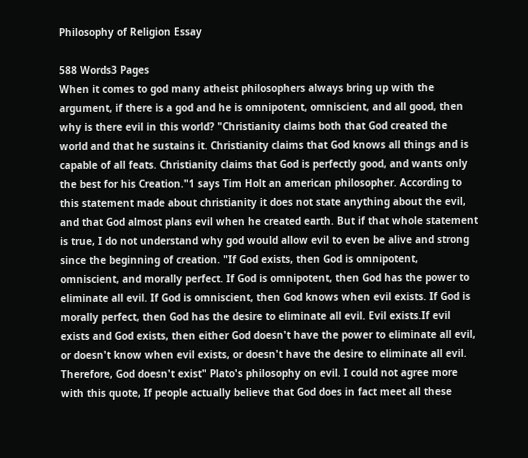Philosophy of Religion Essay

588 Words3 Pages
When it comes to god many atheist philosophers always bring up with the argument, if there is a god and he is omnipotent, omniscient, and all good, then why is there evil in this world? "Christianity claims both that God created the world and that he sustains it. Christianity claims that God knows all things and is capable of all feats. Christianity claims that God is perfectly good, and wants only the best for his Creation."1 says Tim Holt an american philosopher. According to this statement made about christianity it does not state anything about the evil, and that God almost plans evil when he created earth. But if that whole statement is true, I do not understand why god would allow evil to even be alive and strong since the beginning of creation. "If God exists, then God is omnipotent, omniscient, and morally perfect. If God is omnipotent, then God has the power to eliminate all evil. If God is omniscient, then God knows when evil exists. If God is morally perfect, then God has the desire to eliminate all evil. Evil exists.If evil exists and God exists, then either God doesn't have the power to eliminate all evil, or doesn't know when evil exists, or doesn't have the desire to eliminate all evil. Therefore, God doesn't exist" Plato's philosophy on evil. I could not agree more with this quote, If people actually believe that God does in fact meet all these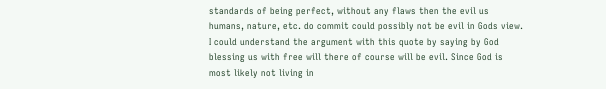standards of being perfect, without any flaws then the evil us humans, nature, etc. do commit could possibly not be evil in Gods view. I could understand the argument with this quote by saying by God blessing us with free will there of course will be evil. Since God is most likely not living in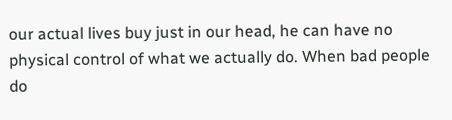our actual lives buy just in our head, he can have no physical control of what we actually do. When bad people do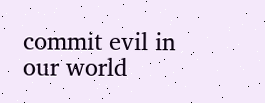commit evil in our world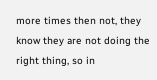more times then not, they know they are not doing the right thing, so in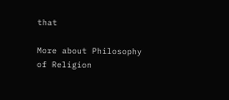that

More about Philosophy of Religion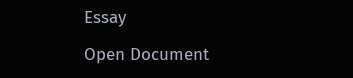Essay

Open Document